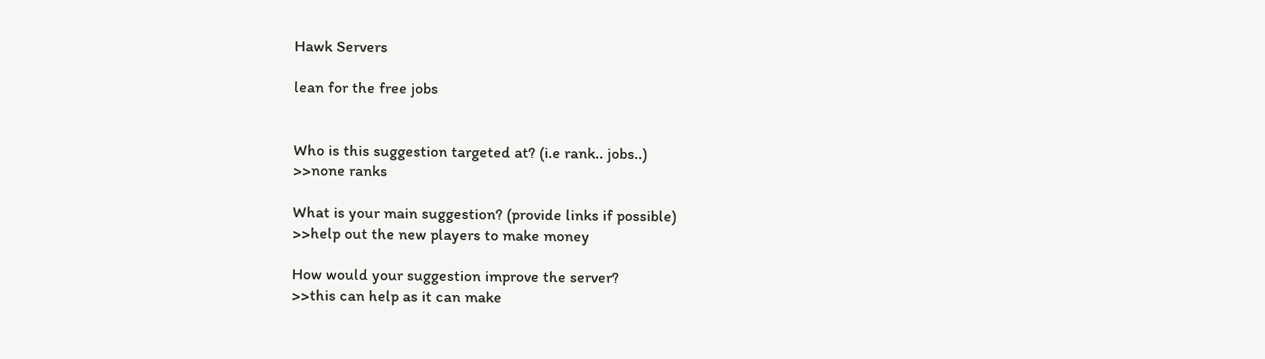Hawk Servers

lean for the free jobs


Who is this suggestion targeted at? (i.e rank.. jobs..)
>>none ranks

What is your main suggestion? (provide links if possible)
>>help out the new players to make money

How would your suggestion improve the server?
>>this can help as it can make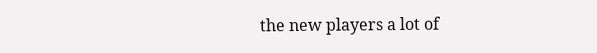the new players a lot of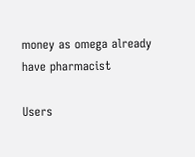money as omega already have pharmacist

Users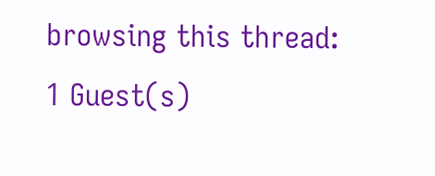browsing this thread:
1 Guest(s)